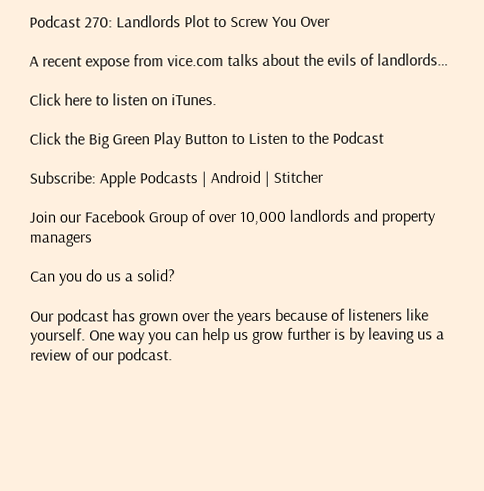Podcast 270: Landlords Plot to Screw You Over

A recent expose from vice.com talks about the evils of landlords…

Click here to listen on iTunes.

Click the Big Green Play Button to Listen to the Podcast

Subscribe: Apple Podcasts | Android | Stitcher

Join our Facebook Group of over 10,000 landlords and property managers

Can you do us a solid?

Our podcast has grown over the years because of listeners like yourself. One way you can help us grow further is by leaving us a review of our podcast.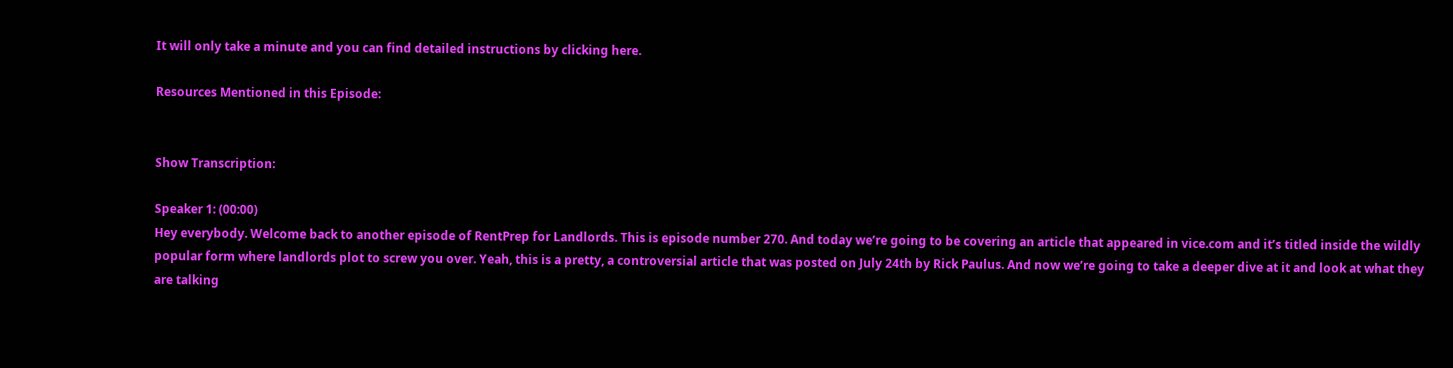It will only take a minute and you can find detailed instructions by clicking here.

Resources Mentioned in this Episode:


Show Transcription:

Speaker 1: (00:00)
Hey everybody. Welcome back to another episode of RentPrep for Landlords. This is episode number 270. And today we’re going to be covering an article that appeared in vice.com and it’s titled inside the wildly popular form where landlords plot to screw you over. Yeah, this is a pretty, a controversial article that was posted on July 24th by Rick Paulus. And now we’re going to take a deeper dive at it and look at what they are talking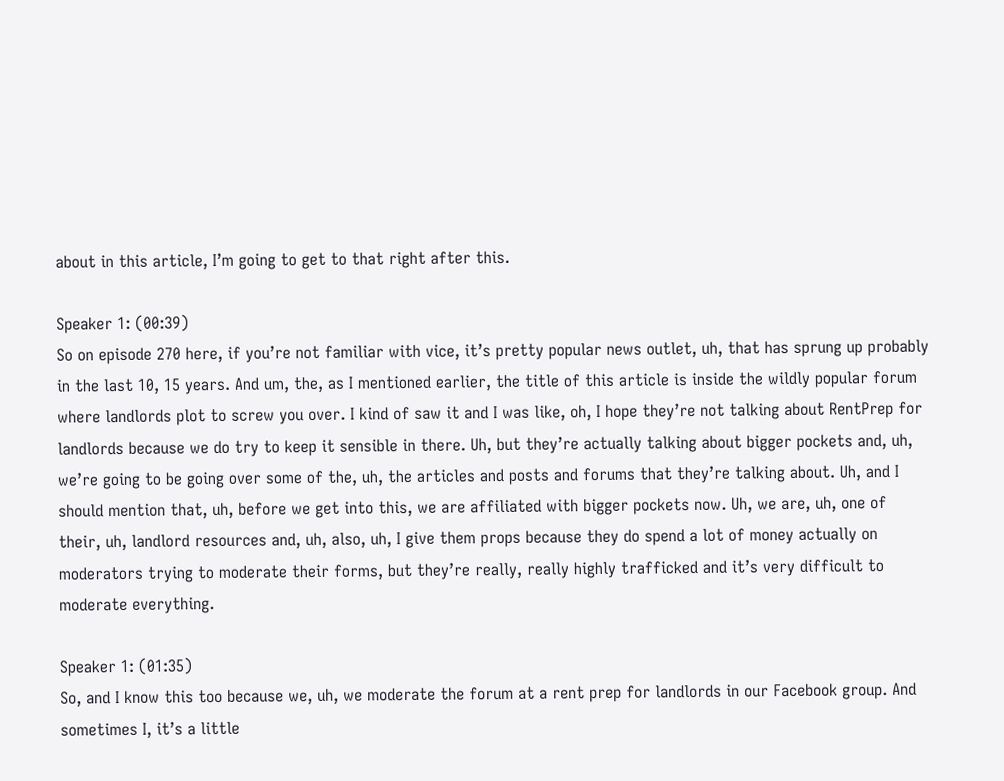about in this article, I’m going to get to that right after this.

Speaker 1: (00:39)
So on episode 270 here, if you’re not familiar with vice, it’s pretty popular news outlet, uh, that has sprung up probably in the last 10, 15 years. And um, the, as I mentioned earlier, the title of this article is inside the wildly popular forum where landlords plot to screw you over. I kind of saw it and I was like, oh, I hope they’re not talking about RentPrep for landlords because we do try to keep it sensible in there. Uh, but they’re actually talking about bigger pockets and, uh, we’re going to be going over some of the, uh, the articles and posts and forums that they’re talking about. Uh, and I should mention that, uh, before we get into this, we are affiliated with bigger pockets now. Uh, we are, uh, one of their, uh, landlord resources and, uh, also, uh, I give them props because they do spend a lot of money actually on moderators trying to moderate their forms, but they’re really, really highly trafficked and it’s very difficult to moderate everything.

Speaker 1: (01:35)
So, and I know this too because we, uh, we moderate the forum at a rent prep for landlords in our Facebook group. And sometimes I, it’s a little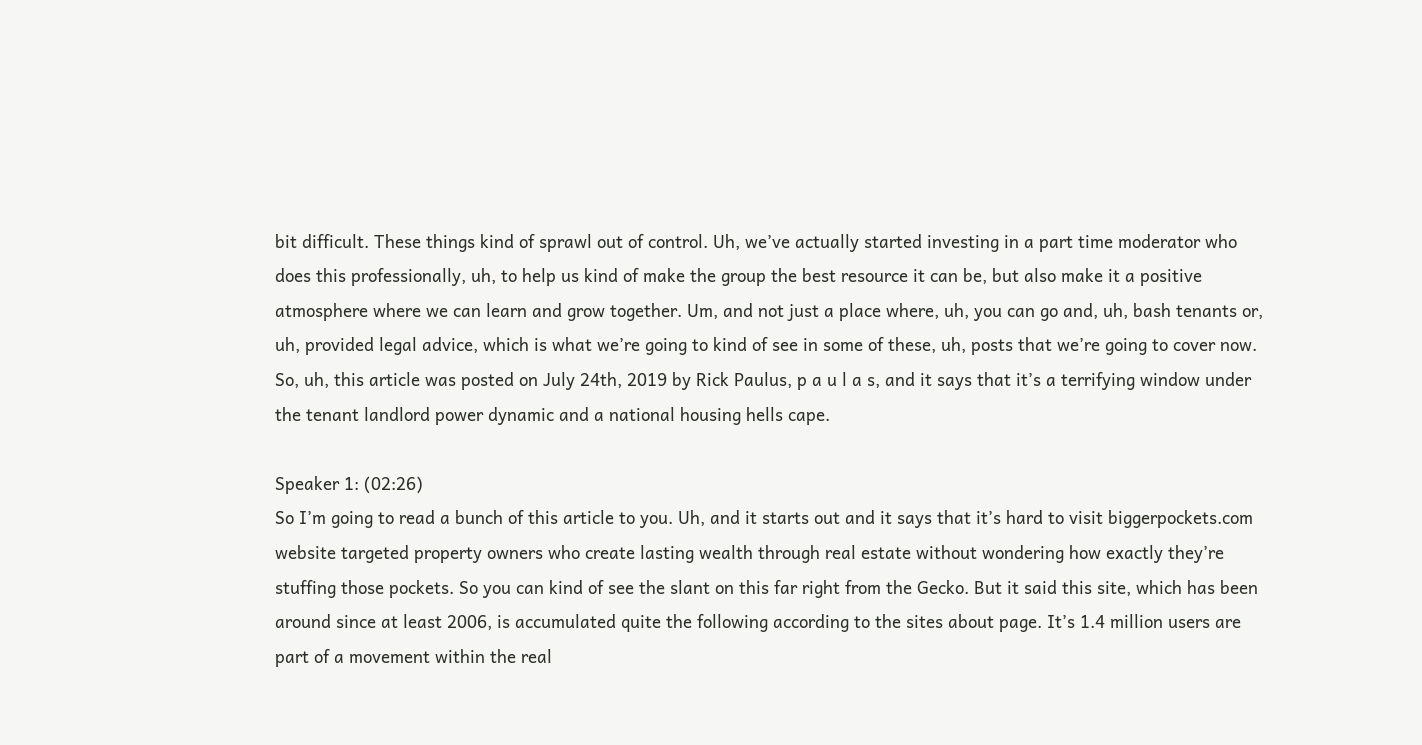bit difficult. These things kind of sprawl out of control. Uh, we’ve actually started investing in a part time moderator who does this professionally, uh, to help us kind of make the group the best resource it can be, but also make it a positive atmosphere where we can learn and grow together. Um, and not just a place where, uh, you can go and, uh, bash tenants or, uh, provided legal advice, which is what we’re going to kind of see in some of these, uh, posts that we’re going to cover now. So, uh, this article was posted on July 24th, 2019 by Rick Paulus, p a u l a s, and it says that it’s a terrifying window under the tenant landlord power dynamic and a national housing hells cape.

Speaker 1: (02:26)
So I’m going to read a bunch of this article to you. Uh, and it starts out and it says that it’s hard to visit biggerpockets.com website targeted property owners who create lasting wealth through real estate without wondering how exactly they’re stuffing those pockets. So you can kind of see the slant on this far right from the Gecko. But it said this site, which has been around since at least 2006, is accumulated quite the following according to the sites about page. It’s 1.4 million users are part of a movement within the real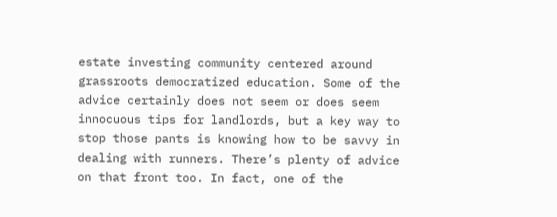estate investing community centered around grassroots democratized education. Some of the advice certainly does not seem or does seem innocuous tips for landlords, but a key way to stop those pants is knowing how to be savvy in dealing with runners. There’s plenty of advice on that front too. In fact, one of the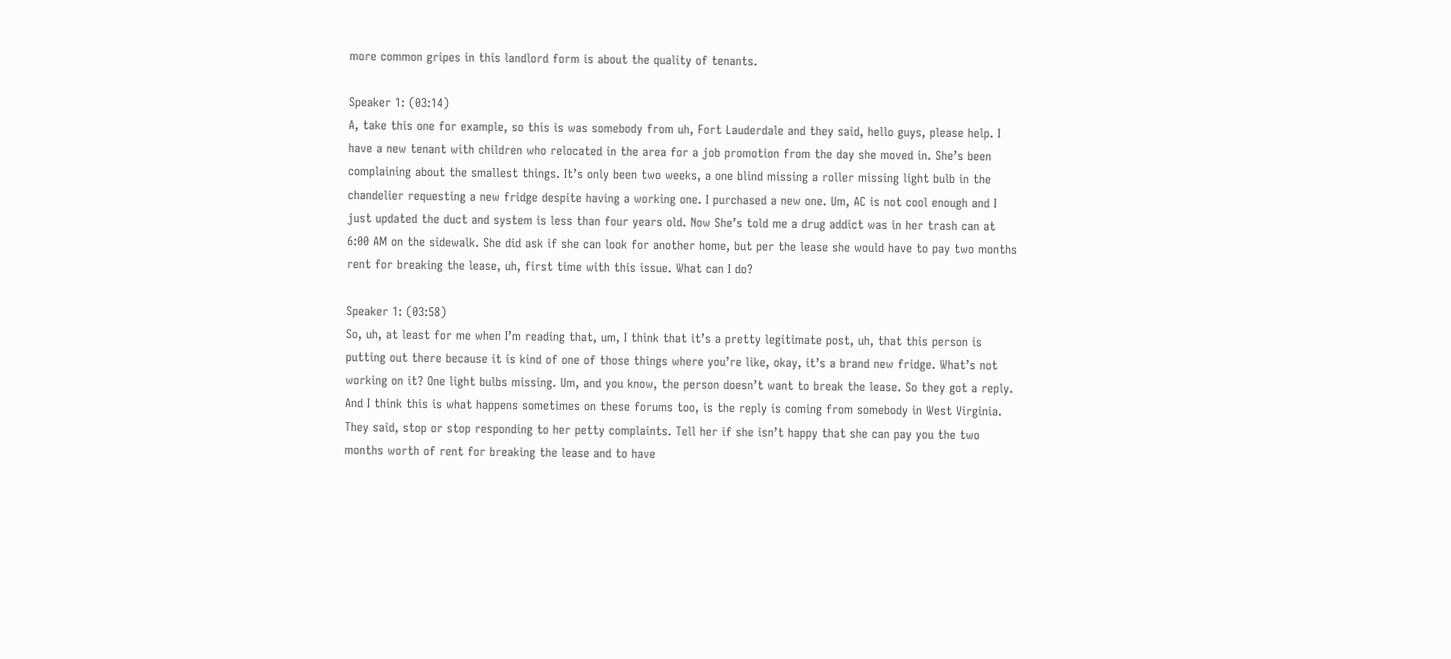more common gripes in this landlord form is about the quality of tenants.

Speaker 1: (03:14)
A, take this one for example, so this is was somebody from uh, Fort Lauderdale and they said, hello guys, please help. I have a new tenant with children who relocated in the area for a job promotion from the day she moved in. She’s been complaining about the smallest things. It’s only been two weeks, a one blind missing a roller missing light bulb in the chandelier requesting a new fridge despite having a working one. I purchased a new one. Um, AC is not cool enough and I just updated the duct and system is less than four years old. Now She’s told me a drug addict was in her trash can at 6:00 AM on the sidewalk. She did ask if she can look for another home, but per the lease she would have to pay two months rent for breaking the lease, uh, first time with this issue. What can I do?

Speaker 1: (03:58)
So, uh, at least for me when I’m reading that, um, I think that it’s a pretty legitimate post, uh, that this person is putting out there because it is kind of one of those things where you’re like, okay, it’s a brand new fridge. What’s not working on it? One light bulbs missing. Um, and you know, the person doesn’t want to break the lease. So they got a reply. And I think this is what happens sometimes on these forums too, is the reply is coming from somebody in West Virginia. They said, stop or stop responding to her petty complaints. Tell her if she isn’t happy that she can pay you the two months worth of rent for breaking the lease and to have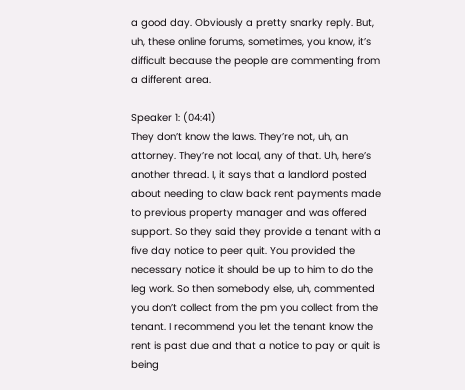a good day. Obviously a pretty snarky reply. But, uh, these online forums, sometimes, you know, it’s difficult because the people are commenting from a different area.

Speaker 1: (04:41)
They don’t know the laws. They’re not, uh, an attorney. They’re not local, any of that. Uh, here’s another thread. I, it says that a landlord posted about needing to claw back rent payments made to previous property manager and was offered support. So they said they provide a tenant with a five day notice to peer quit. You provided the necessary notice it should be up to him to do the leg work. So then somebody else, uh, commented you don’t collect from the pm you collect from the tenant. I recommend you let the tenant know the rent is past due and that a notice to pay or quit is being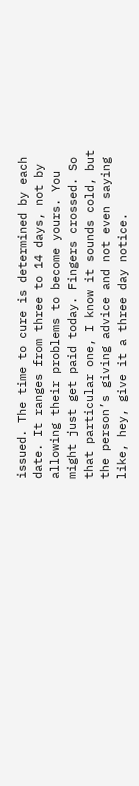issued. The time to cure is determined by each date. It ranges from three to 14 days, not by allowing their problems to become yours. You might just get paid today. Fingers crossed. So that particular one, I know it sounds cold, but the person’s giving advice and not even saying like, hey, give it a three day notice.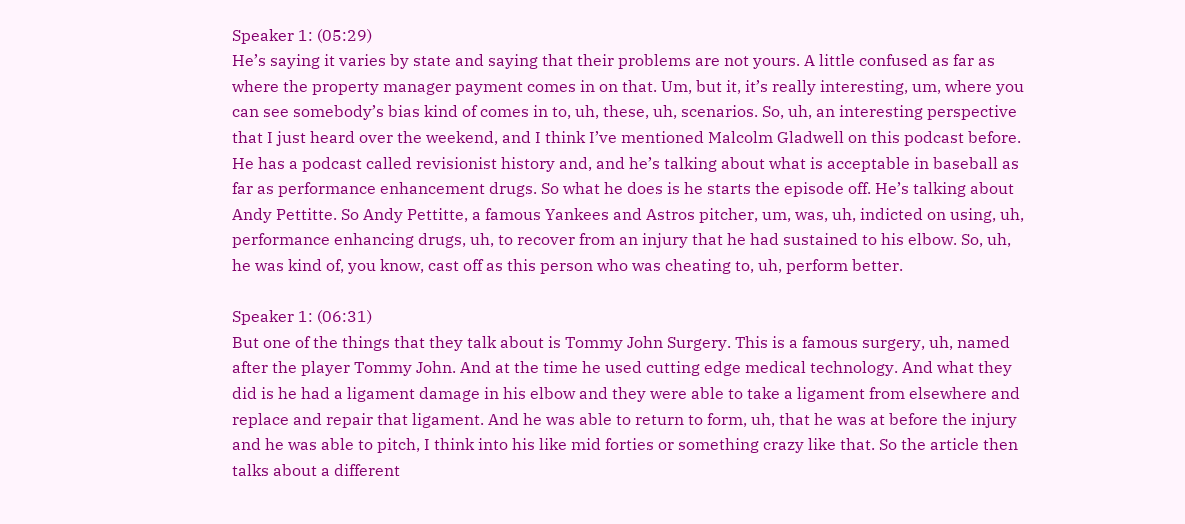Speaker 1: (05:29)
He’s saying it varies by state and saying that their problems are not yours. A little confused as far as where the property manager payment comes in on that. Um, but it, it’s really interesting, um, where you can see somebody’s bias kind of comes in to, uh, these, uh, scenarios. So, uh, an interesting perspective that I just heard over the weekend, and I think I’ve mentioned Malcolm Gladwell on this podcast before. He has a podcast called revisionist history and, and he’s talking about what is acceptable in baseball as far as performance enhancement drugs. So what he does is he starts the episode off. He’s talking about Andy Pettitte. So Andy Pettitte, a famous Yankees and Astros pitcher, um, was, uh, indicted on using, uh, performance enhancing drugs, uh, to recover from an injury that he had sustained to his elbow. So, uh, he was kind of, you know, cast off as this person who was cheating to, uh, perform better.

Speaker 1: (06:31)
But one of the things that they talk about is Tommy John Surgery. This is a famous surgery, uh, named after the player Tommy John. And at the time he used cutting edge medical technology. And what they did is he had a ligament damage in his elbow and they were able to take a ligament from elsewhere and replace and repair that ligament. And he was able to return to form, uh, that he was at before the injury and he was able to pitch, I think into his like mid forties or something crazy like that. So the article then talks about a different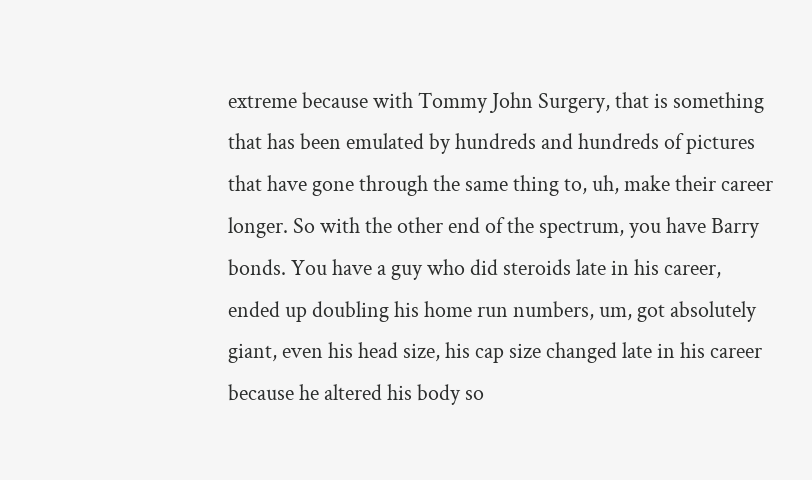extreme because with Tommy John Surgery, that is something that has been emulated by hundreds and hundreds of pictures that have gone through the same thing to, uh, make their career longer. So with the other end of the spectrum, you have Barry bonds. You have a guy who did steroids late in his career, ended up doubling his home run numbers, um, got absolutely giant, even his head size, his cap size changed late in his career because he altered his body so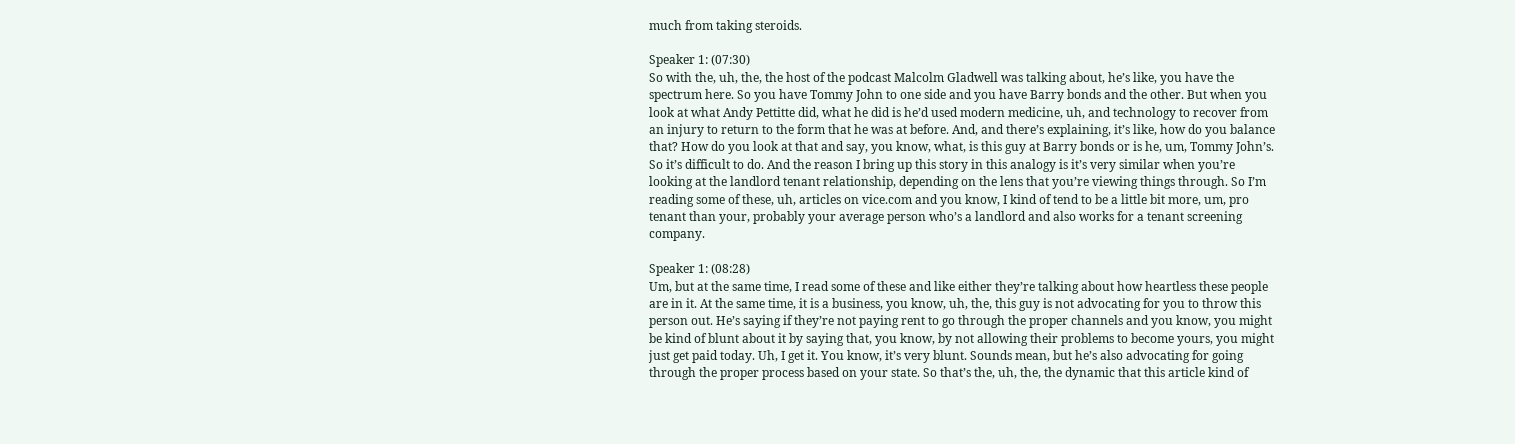much from taking steroids.

Speaker 1: (07:30)
So with the, uh, the, the host of the podcast Malcolm Gladwell was talking about, he’s like, you have the spectrum here. So you have Tommy John to one side and you have Barry bonds and the other. But when you look at what Andy Pettitte did, what he did is he’d used modern medicine, uh, and technology to recover from an injury to return to the form that he was at before. And, and there’s explaining, it’s like, how do you balance that? How do you look at that and say, you know, what, is this guy at Barry bonds or is he, um, Tommy John’s. So it’s difficult to do. And the reason I bring up this story in this analogy is it’s very similar when you’re looking at the landlord tenant relationship, depending on the lens that you’re viewing things through. So I’m reading some of these, uh, articles on vice.com and you know, I kind of tend to be a little bit more, um, pro tenant than your, probably your average person who’s a landlord and also works for a tenant screening company.

Speaker 1: (08:28)
Um, but at the same time, I read some of these and like either they’re talking about how heartless these people are in it. At the same time, it is a business, you know, uh, the, this guy is not advocating for you to throw this person out. He’s saying if they’re not paying rent to go through the proper channels and you know, you might be kind of blunt about it by saying that, you know, by not allowing their problems to become yours, you might just get paid today. Uh, I get it. You know, it’s very blunt. Sounds mean, but he’s also advocating for going through the proper process based on your state. So that’s the, uh, the, the dynamic that this article kind of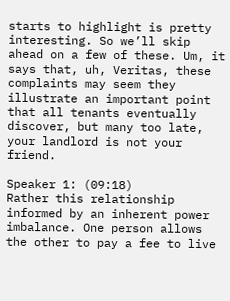starts to highlight is pretty interesting. So we’ll skip ahead on a few of these. Um, it says that, uh, Veritas, these complaints may seem they illustrate an important point that all tenants eventually discover, but many too late, your landlord is not your friend.

Speaker 1: (09:18)
Rather this relationship informed by an inherent power imbalance. One person allows the other to pay a fee to live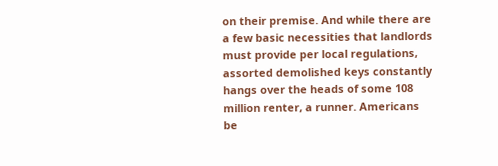on their premise. And while there are a few basic necessities that landlords must provide per local regulations, assorted demolished keys constantly hangs over the heads of some 108 million renter, a runner. Americans be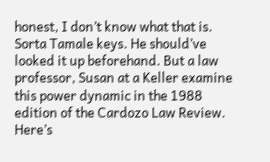honest, I don’t know what that is. Sorta Tamale keys. He should’ve looked it up beforehand. But a law professor, Susan at a Keller examine this power dynamic in the 1988 edition of the Cardozo Law Review. Here’s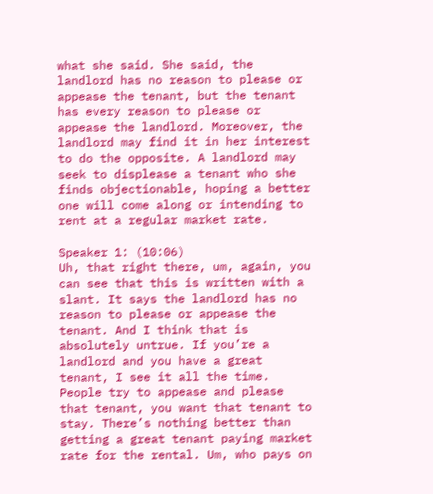what she said. She said, the landlord has no reason to please or appease the tenant, but the tenant has every reason to please or appease the landlord. Moreover, the landlord may find it in her interest to do the opposite. A landlord may seek to displease a tenant who she finds objectionable, hoping a better one will come along or intending to rent at a regular market rate.

Speaker 1: (10:06)
Uh, that right there, um, again, you can see that this is written with a slant. It says the landlord has no reason to please or appease the tenant. And I think that is absolutely untrue. If you’re a landlord and you have a great tenant, I see it all the time. People try to appease and please that tenant, you want that tenant to stay. There’s nothing better than getting a great tenant paying market rate for the rental. Um, who pays on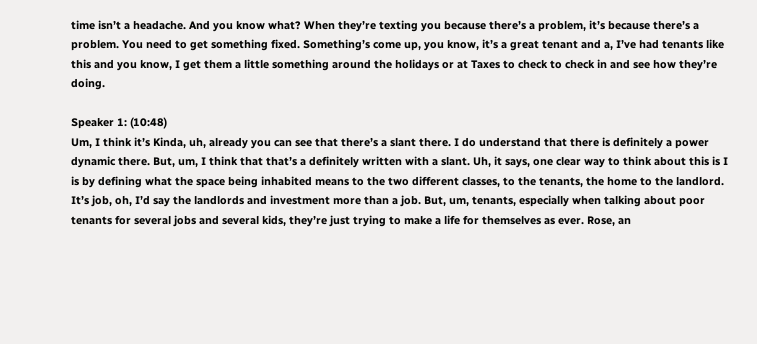time isn’t a headache. And you know what? When they’re texting you because there’s a problem, it’s because there’s a problem. You need to get something fixed. Something’s come up, you know, it’s a great tenant and a, I’ve had tenants like this and you know, I get them a little something around the holidays or at Taxes to check to check in and see how they’re doing.

Speaker 1: (10:48)
Um, I think it’s Kinda, uh, already you can see that there’s a slant there. I do understand that there is definitely a power dynamic there. But, um, I think that that’s a definitely written with a slant. Uh, it says, one clear way to think about this is I is by defining what the space being inhabited means to the two different classes, to the tenants, the home to the landlord. It’s job, oh, I’d say the landlords and investment more than a job. But, um, tenants, especially when talking about poor tenants for several jobs and several kids, they’re just trying to make a life for themselves as ever. Rose, an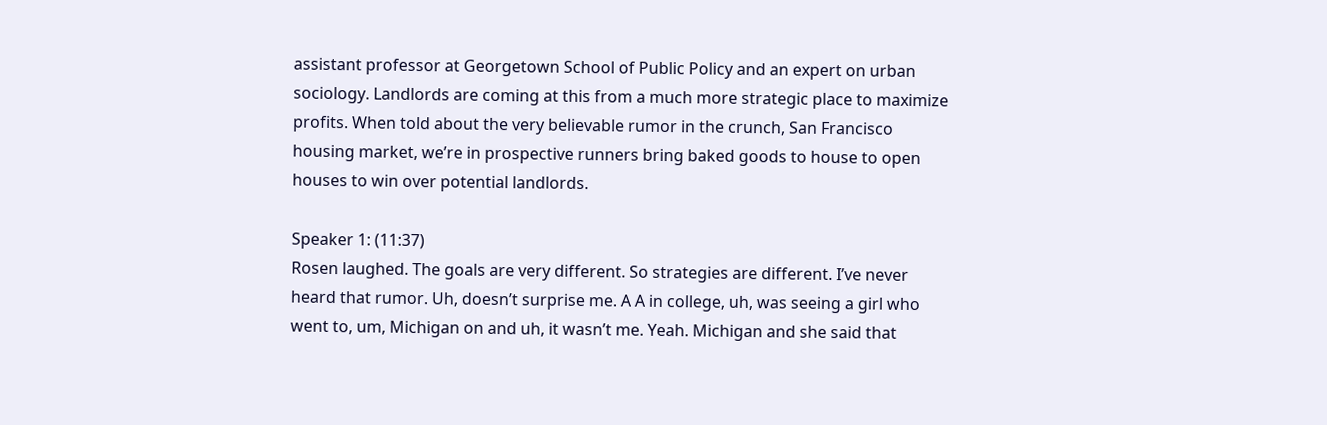assistant professor at Georgetown School of Public Policy and an expert on urban sociology. Landlords are coming at this from a much more strategic place to maximize profits. When told about the very believable rumor in the crunch, San Francisco housing market, we’re in prospective runners bring baked goods to house to open houses to win over potential landlords.

Speaker 1: (11:37)
Rosen laughed. The goals are very different. So strategies are different. I’ve never heard that rumor. Uh, doesn’t surprise me. A A in college, uh, was seeing a girl who went to, um, Michigan on and uh, it wasn’t me. Yeah. Michigan and she said that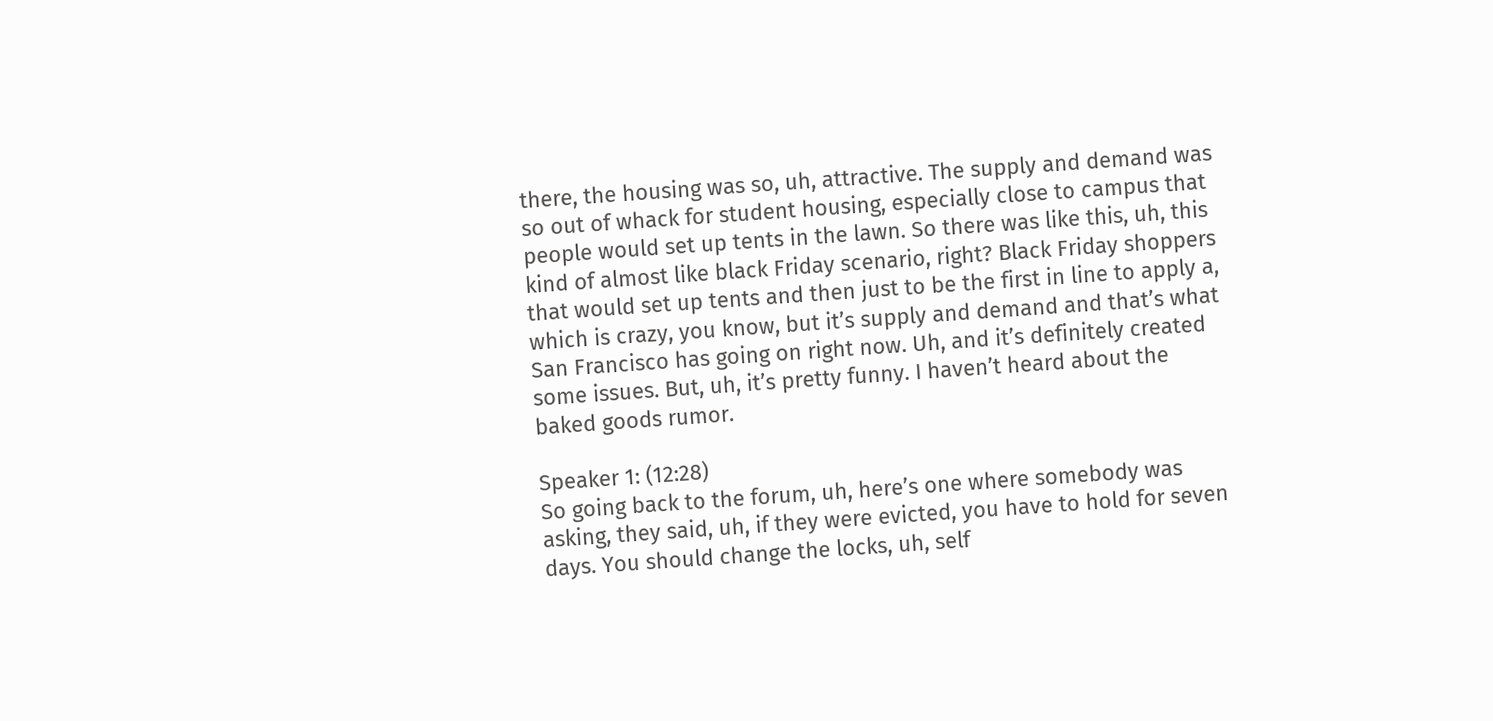there, the housing was so, uh, attractive. The supply and demand was so out of whack for student housing, especially close to campus that people would set up tents in the lawn. So there was like this, uh, this kind of almost like black Friday scenario, right? Black Friday shoppers that would set up tents and then just to be the first in line to apply a, which is crazy, you know, but it’s supply and demand and that’s what San Francisco has going on right now. Uh, and it’s definitely created some issues. But, uh, it’s pretty funny. I haven’t heard about the baked goods rumor.

Speaker 1: (12:28)
So going back to the forum, uh, here’s one where somebody was asking, they said, uh, if they were evicted, you have to hold for seven days. You should change the locks, uh, self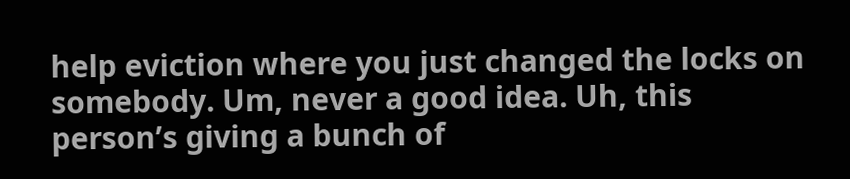help eviction where you just changed the locks on somebody. Um, never a good idea. Uh, this person’s giving a bunch of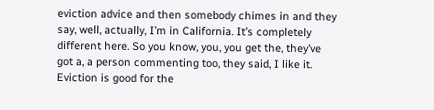eviction advice and then somebody chimes in and they say, well, actually, I’m in California. It’s completely different here. So you know, you, you get the, they’ve got a, a person commenting too, they said, I like it. Eviction is good for the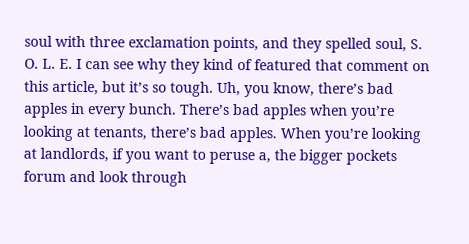soul with three exclamation points, and they spelled soul, S. O. L. E. I can see why they kind of featured that comment on this article, but it’s so tough. Uh, you know, there’s bad apples in every bunch. There’s bad apples when you’re looking at tenants, there’s bad apples. When you’re looking at landlords, if you want to peruse a, the bigger pockets forum and look through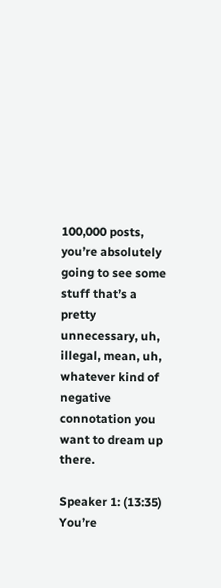100,000 posts, you’re absolutely going to see some stuff that’s a pretty unnecessary, uh, illegal, mean, uh, whatever kind of negative connotation you want to dream up there.

Speaker 1: (13:35)
You’re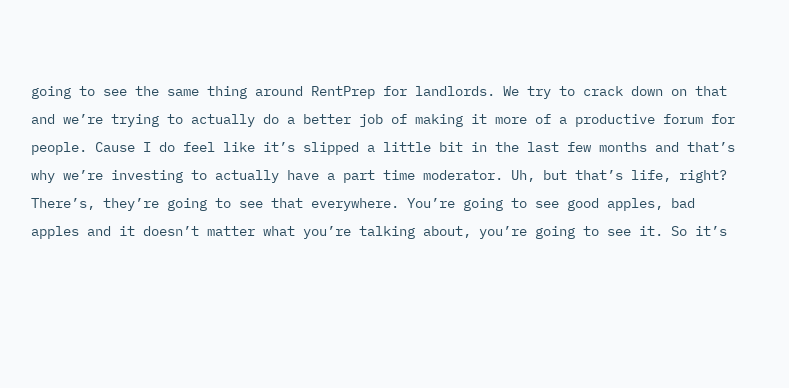going to see the same thing around RentPrep for landlords. We try to crack down on that and we’re trying to actually do a better job of making it more of a productive forum for people. Cause I do feel like it’s slipped a little bit in the last few months and that’s why we’re investing to actually have a part time moderator. Uh, but that’s life, right? There’s, they’re going to see that everywhere. You’re going to see good apples, bad apples and it doesn’t matter what you’re talking about, you’re going to see it. So it’s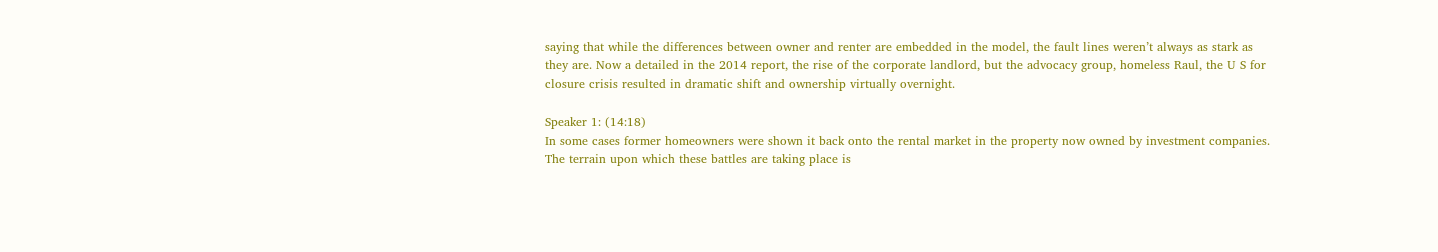saying that while the differences between owner and renter are embedded in the model, the fault lines weren’t always as stark as they are. Now a detailed in the 2014 report, the rise of the corporate landlord, but the advocacy group, homeless Raul, the U S for closure crisis resulted in dramatic shift and ownership virtually overnight.

Speaker 1: (14:18)
In some cases former homeowners were shown it back onto the rental market in the property now owned by investment companies. The terrain upon which these battles are taking place is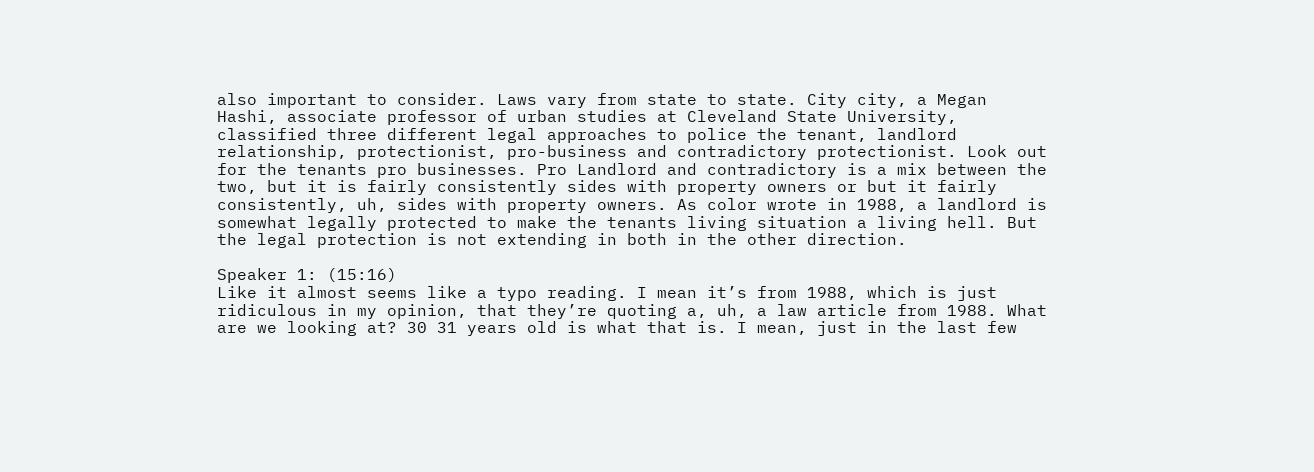also important to consider. Laws vary from state to state. City city, a Megan Hashi, associate professor of urban studies at Cleveland State University, classified three different legal approaches to police the tenant, landlord relationship, protectionist, pro-business and contradictory protectionist. Look out for the tenants pro businesses. Pro Landlord and contradictory is a mix between the two, but it is fairly consistently sides with property owners or but it fairly consistently, uh, sides with property owners. As color wrote in 1988, a landlord is somewhat legally protected to make the tenants living situation a living hell. But the legal protection is not extending in both in the other direction.

Speaker 1: (15:16)
Like it almost seems like a typo reading. I mean it’s from 1988, which is just ridiculous in my opinion, that they’re quoting a, uh, a law article from 1988. What are we looking at? 30 31 years old is what that is. I mean, just in the last few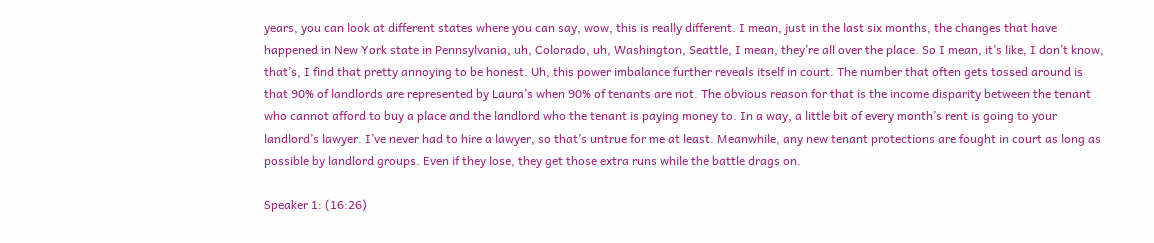years, you can look at different states where you can say, wow, this is really different. I mean, just in the last six months, the changes that have happened in New York state in Pennsylvania, uh, Colorado, uh, Washington, Seattle, I mean, they’re all over the place. So I mean, it’s like, I don’t know, that’s, I find that pretty annoying to be honest. Uh, this power imbalance further reveals itself in court. The number that often gets tossed around is that 90% of landlords are represented by Laura’s when 90% of tenants are not. The obvious reason for that is the income disparity between the tenant who cannot afford to buy a place and the landlord who the tenant is paying money to. In a way, a little bit of every month’s rent is going to your landlord’s lawyer. I’ve never had to hire a lawyer, so that’s untrue for me at least. Meanwhile, any new tenant protections are fought in court as long as possible by landlord groups. Even if they lose, they get those extra runs while the battle drags on.

Speaker 1: (16:26)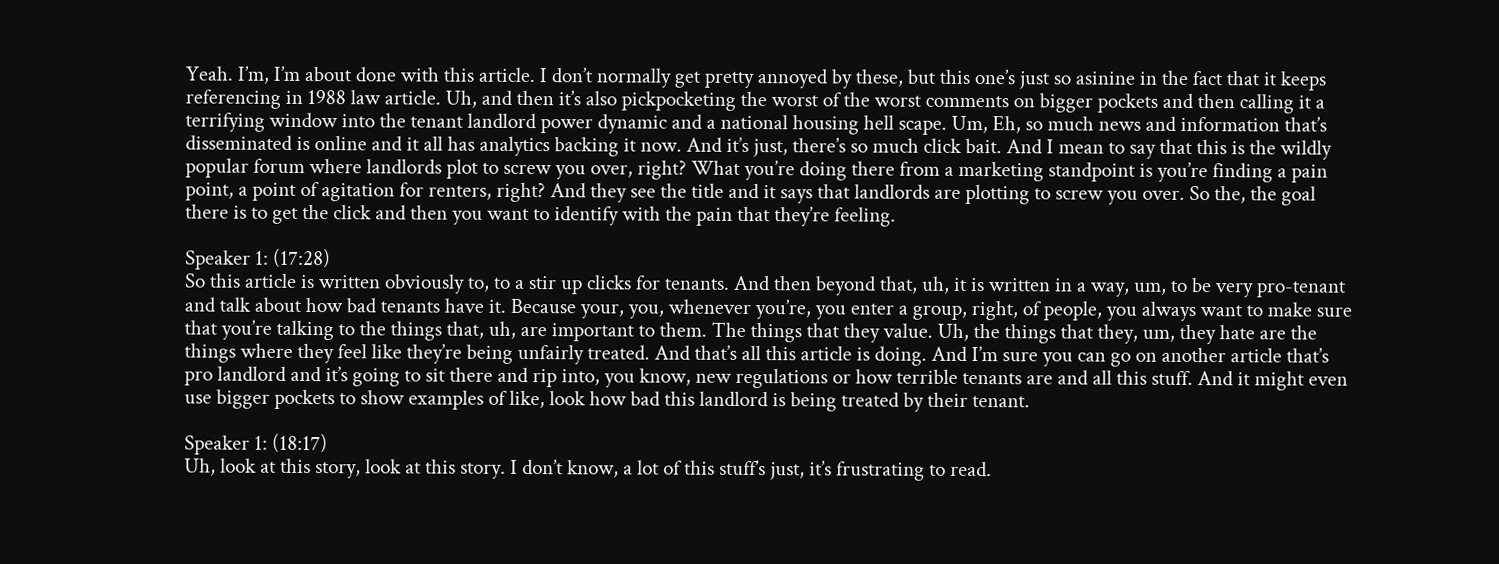Yeah. I’m, I’m about done with this article. I don’t normally get pretty annoyed by these, but this one’s just so asinine in the fact that it keeps referencing in 1988 law article. Uh, and then it’s also pickpocketing the worst of the worst comments on bigger pockets and then calling it a terrifying window into the tenant landlord power dynamic and a national housing hell scape. Um, Eh, so much news and information that’s disseminated is online and it all has analytics backing it now. And it’s just, there’s so much click bait. And I mean to say that this is the wildly popular forum where landlords plot to screw you over, right? What you’re doing there from a marketing standpoint is you’re finding a pain point, a point of agitation for renters, right? And they see the title and it says that landlords are plotting to screw you over. So the, the goal there is to get the click and then you want to identify with the pain that they’re feeling.

Speaker 1: (17:28)
So this article is written obviously to, to a stir up clicks for tenants. And then beyond that, uh, it is written in a way, um, to be very pro-tenant and talk about how bad tenants have it. Because your, you, whenever you’re, you enter a group, right, of people, you always want to make sure that you’re talking to the things that, uh, are important to them. The things that they value. Uh, the things that they, um, they hate are the things where they feel like they’re being unfairly treated. And that’s all this article is doing. And I’m sure you can go on another article that’s pro landlord and it’s going to sit there and rip into, you know, new regulations or how terrible tenants are and all this stuff. And it might even use bigger pockets to show examples of like, look how bad this landlord is being treated by their tenant.

Speaker 1: (18:17)
Uh, look at this story, look at this story. I don’t know, a lot of this stuff’s just, it’s frustrating to read.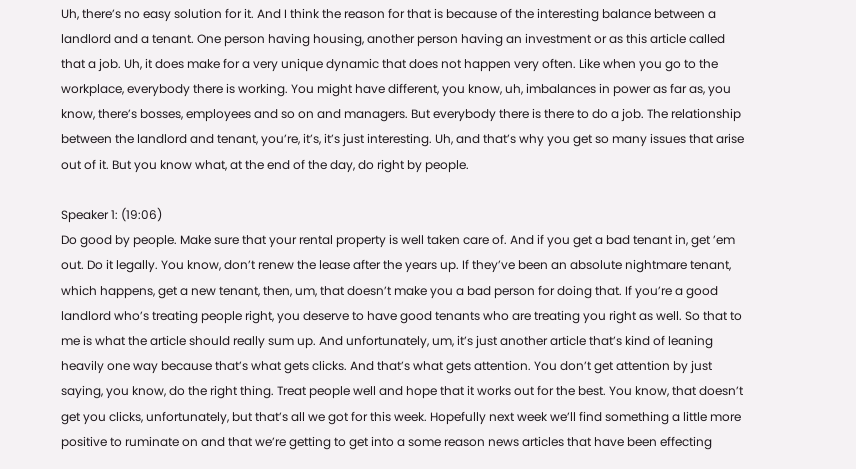Uh, there’s no easy solution for it. And I think the reason for that is because of the interesting balance between a landlord and a tenant. One person having housing, another person having an investment or as this article called that a job. Uh, it does make for a very unique dynamic that does not happen very often. Like when you go to the workplace, everybody there is working. You might have different, you know, uh, imbalances in power as far as, you know, there’s bosses, employees and so on and managers. But everybody there is there to do a job. The relationship between the landlord and tenant, you’re, it’s, it’s just interesting. Uh, and that’s why you get so many issues that arise out of it. But you know what, at the end of the day, do right by people.

Speaker 1: (19:06)
Do good by people. Make sure that your rental property is well taken care of. And if you get a bad tenant in, get ’em out. Do it legally. You know, don’t renew the lease after the years up. If they’ve been an absolute nightmare tenant, which happens, get a new tenant, then, um, that doesn’t make you a bad person for doing that. If you’re a good landlord who’s treating people right, you deserve to have good tenants who are treating you right as well. So that to me is what the article should really sum up. And unfortunately, um, it’s just another article that’s kind of leaning heavily one way because that’s what gets clicks. And that’s what gets attention. You don’t get attention by just saying, you know, do the right thing. Treat people well and hope that it works out for the best. You know, that doesn’t get you clicks, unfortunately, but that’s all we got for this week. Hopefully next week we’ll find something a little more positive to ruminate on and that we’re getting to get into a some reason news articles that have been effecting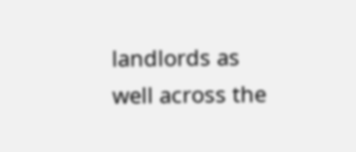landlords as well across the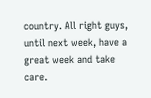country. All right guys, until next week, have a great week and take care.